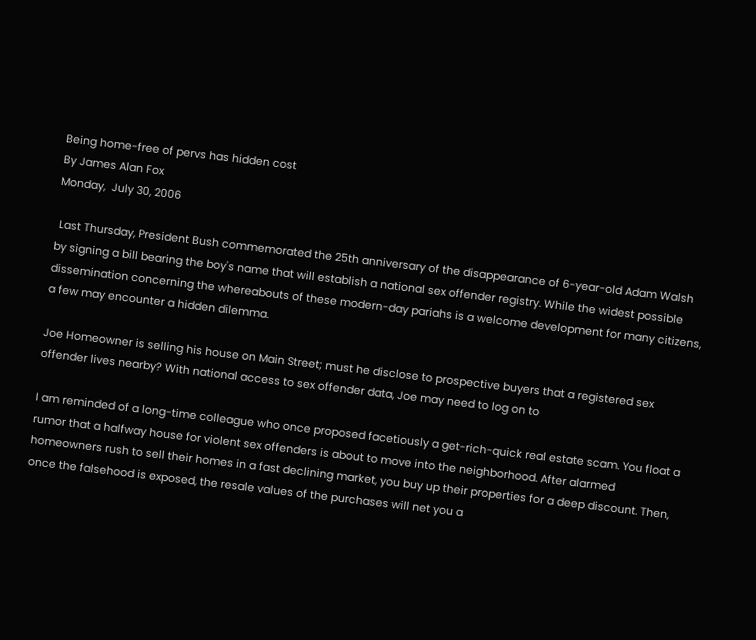Being home-free of pervs has hidden cost
By James Alan Fox
Monday,  July 30, 2006

 Last Thursday, President Bush commemorated the 25th anniversary of the disappearance of 6-year-old Adam Walsh by signing a bill bearing the boy's name that will establish a national sex offender registry. While the widest possible dissemination concerning the whereabouts of these modern-day pariahs is a welcome development for many citizens, a few may encounter a hidden dilemma.

Joe Homeowner is selling his house on Main Street; must he disclose to prospective buyers that a registered sex offender lives nearby? With national access to sex offender data, Joe may need to log on to

I am reminded of a long-time colleague who once proposed facetiously a get-rich-quick real estate scam. You float a rumor that a halfway house for violent sex offenders is about to move into the neighborhood. After alarmed homeowners rush to sell their homes in a fast declining market, you buy up their properties for a deep discount. Then, once the falsehood is exposed, the resale values of the purchases will net you a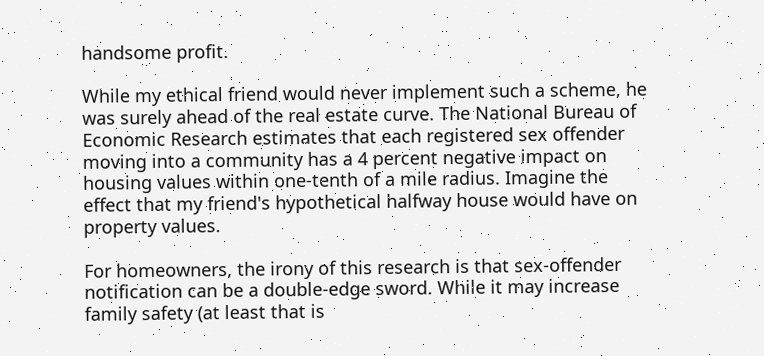handsome profit.

While my ethical friend would never implement such a scheme, he was surely ahead of the real estate curve. The National Bureau of Economic Research estimates that each registered sex offender moving into a community has a 4 percent negative impact on housing values within one-tenth of a mile radius. Imagine the effect that my friend's hypothetical halfway house would have on property values.

For homeowners, the irony of this research is that sex-offender notification can be a double-edge sword. While it may increase family safety (at least that is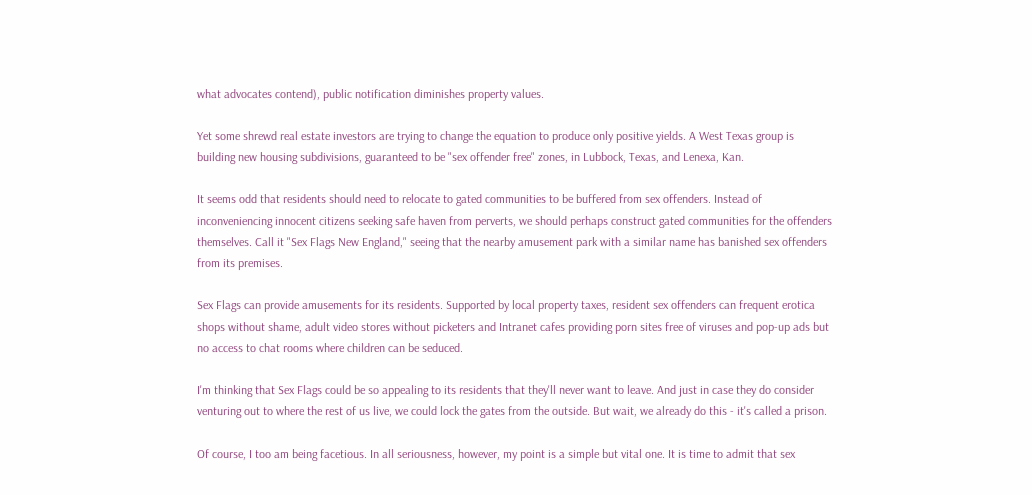what advocates contend), public notification diminishes property values.

Yet some shrewd real estate investors are trying to change the equation to produce only positive yields. A West Texas group is building new housing subdivisions, guaranteed to be "sex offender free" zones, in Lubbock, Texas, and Lenexa, Kan.

It seems odd that residents should need to relocate to gated communities to be buffered from sex offenders. Instead of inconveniencing innocent citizens seeking safe haven from perverts, we should perhaps construct gated communities for the offenders themselves. Call it "Sex Flags New England," seeing that the nearby amusement park with a similar name has banished sex offenders from its premises.

Sex Flags can provide amusements for its residents. Supported by local property taxes, resident sex offenders can frequent erotica shops without shame, adult video stores without picketers and Intranet cafes providing porn sites free of viruses and pop-up ads but no access to chat rooms where children can be seduced.

I'm thinking that Sex Flags could be so appealing to its residents that they'll never want to leave. And just in case they do consider venturing out to where the rest of us live, we could lock the gates from the outside. But wait, we already do this - it's called a prison.

Of course, I too am being facetious. In all seriousness, however, my point is a simple but vital one. It is time to admit that sex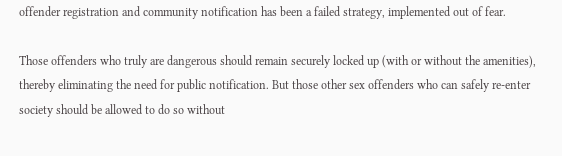offender registration and community notification has been a failed strategy, implemented out of fear.

Those offenders who truly are dangerous should remain securely locked up (with or without the amenities), thereby eliminating the need for public notification. But those other sex offenders who can safely re-enter society should be allowed to do so without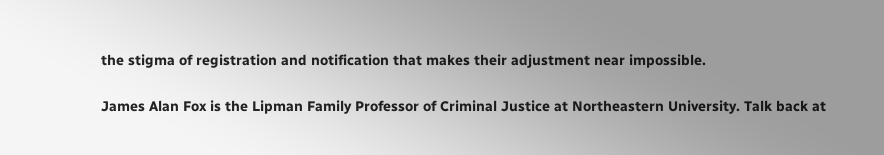the stigma of registration and notification that makes their adjustment near impossible.

James Alan Fox is the Lipman Family Professor of Criminal Justice at Northeastern University. Talk back at